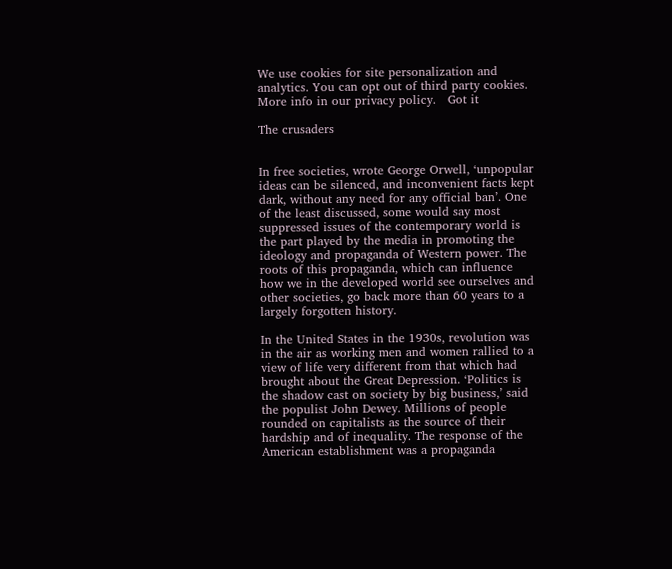We use cookies for site personalization and analytics. You can opt out of third party cookies. More info in our privacy policy.   Got it

The crusaders


In free societies, wrote George Orwell, ‘unpopular ideas can be silenced, and inconvenient facts kept dark, without any need for any official ban’. One of the least discussed, some would say most suppressed issues of the contemporary world is the part played by the media in promoting the ideology and propaganda of Western power. The roots of this propaganda, which can influence how we in the developed world see ourselves and other societies, go back more than 60 years to a largely forgotten history.

In the United States in the 1930s, revolution was in the air as working men and women rallied to a view of life very different from that which had brought about the Great Depression. ‘Politics is the shadow cast on society by big business,’ said the populist John Dewey. Millions of people rounded on capitalists as the source of their hardship and of inequality. The response of the American establishment was a propaganda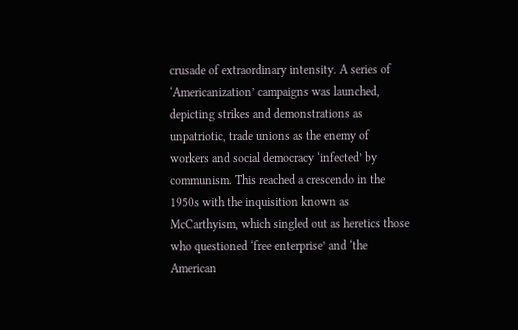crusade of extraordinary intensity. A series of ‘Americanization’ campaigns was launched, depicting strikes and demonstrations as unpatriotic, trade unions as the enemy of workers and social democracy ‘infected’ by communism. This reached a crescendo in the 1950s with the inquisition known as McCarthyism, which singled out as heretics those who questioned ‘free enterprise’ and ‘the American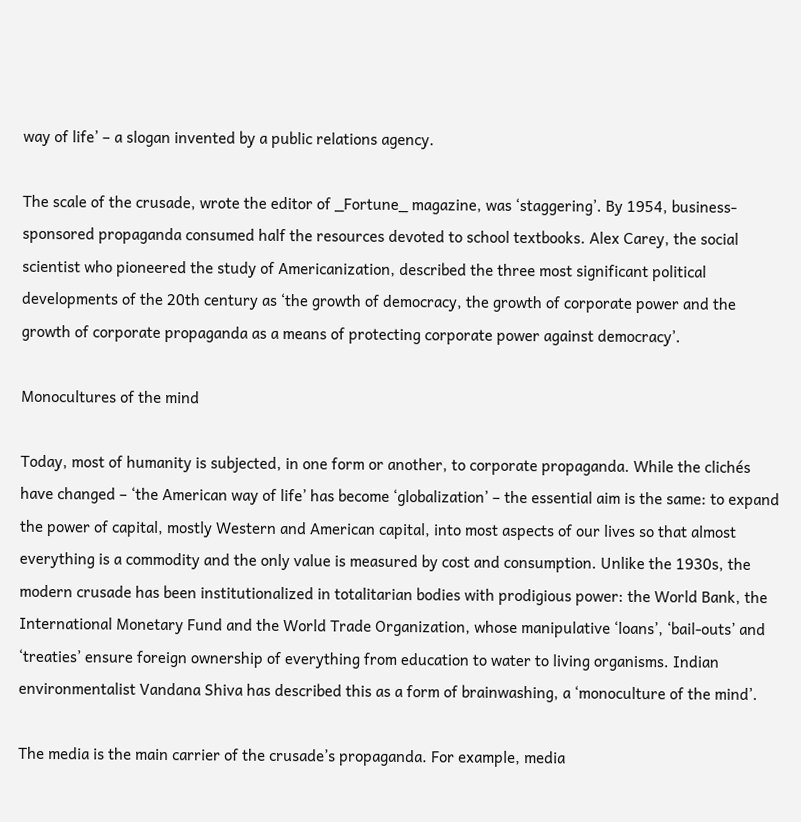way of life’ – a slogan invented by a public relations agency.

The scale of the crusade, wrote the editor of _Fortune_ magazine, was ‘staggering’. By 1954, business-sponsored propaganda consumed half the resources devoted to school textbooks. Alex Carey, the social scientist who pioneered the study of Americanization, described the three most significant political developments of the 20th century as ‘the growth of democracy, the growth of corporate power and the growth of corporate propaganda as a means of protecting corporate power against democracy’.

Monocultures of the mind

Today, most of humanity is subjected, in one form or another, to corporate propaganda. While the clichés have changed – ‘the American way of life’ has become ‘globalization’ – the essential aim is the same: to expand the power of capital, mostly Western and American capital, into most aspects of our lives so that almost everything is a commodity and the only value is measured by cost and consumption. Unlike the 1930s, the modern crusade has been institutionalized in totalitarian bodies with prodigious power: the World Bank, the International Monetary Fund and the World Trade Organization, whose manipulative ‘loans’, ‘bail-outs’ and ‘treaties’ ensure foreign ownership of everything from education to water to living organisms. Indian environmentalist Vandana Shiva has described this as a form of brainwashing, a ‘monoculture of the mind’.

The media is the main carrier of the crusade’s propaganda. For example, media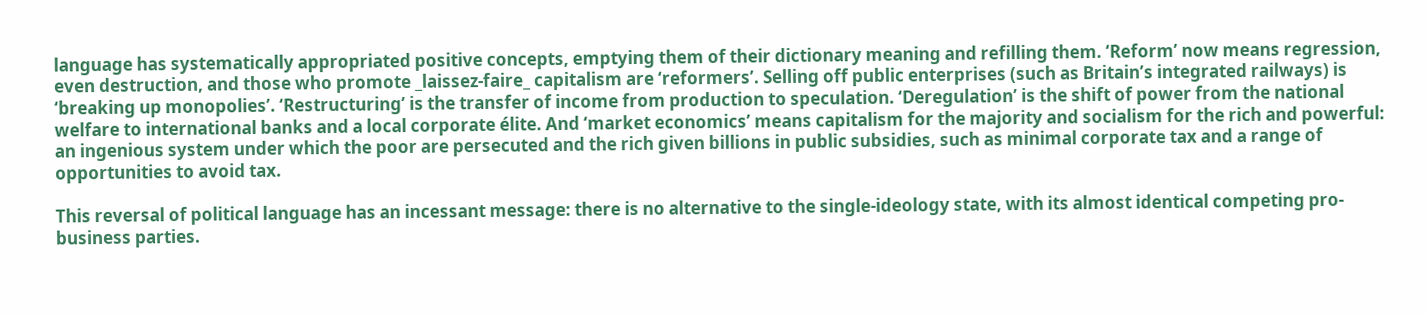language has systematically appropriated positive concepts, emptying them of their dictionary meaning and refilling them. ‘Reform’ now means regression, even destruction, and those who promote _laissez-faire_ capitalism are ‘reformers’. Selling off public enterprises (such as Britain’s integrated railways) is ‘breaking up monopolies’. ‘Restructuring’ is the transfer of income from production to speculation. ‘Deregulation’ is the shift of power from the national welfare to international banks and a local corporate élite. And ‘market economics’ means capitalism for the majority and socialism for the rich and powerful: an ingenious system under which the poor are persecuted and the rich given billions in public subsidies, such as minimal corporate tax and a range of opportunities to avoid tax.

This reversal of political language has an incessant message: there is no alternative to the single-ideology state, with its almost identical competing pro-business parties.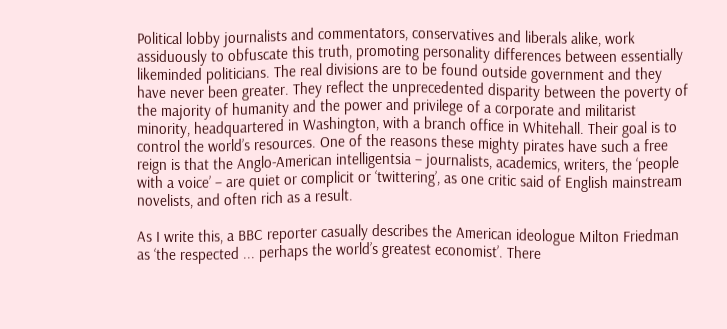Political lobby journalists and commentators, conservatives and liberals alike, work assiduously to obfuscate this truth, promoting personality differences between essentially likeminded politicians. The real divisions are to be found outside government and they have never been greater. They reflect the unprecedented disparity between the poverty of the majority of humanity and the power and privilege of a corporate and militarist minority, headquartered in Washington, with a branch office in Whitehall. Their goal is to control the world’s resources. One of the reasons these mighty pirates have such a free reign is that the Anglo-American intelligentsia – journalists, academics, writers, the ‘people with a voice’ – are quiet or complicit or ‘twittering’, as one critic said of English mainstream novelists, and often rich as a result.

As I write this, a BBC reporter casually describes the American ideologue Milton Friedman as ‘the respected ... perhaps the world’s greatest economist’. There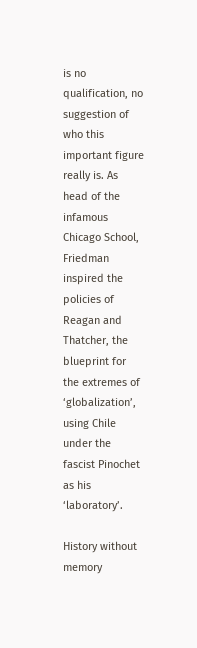is no qualification, no suggestion of who this important figure really is. As head of the infamous Chicago School, Friedman inspired the policies of Reagan and Thatcher, the blueprint for the extremes of ‘globalization’, using Chile under the fascist Pinochet as his ‘laboratory’.

History without memory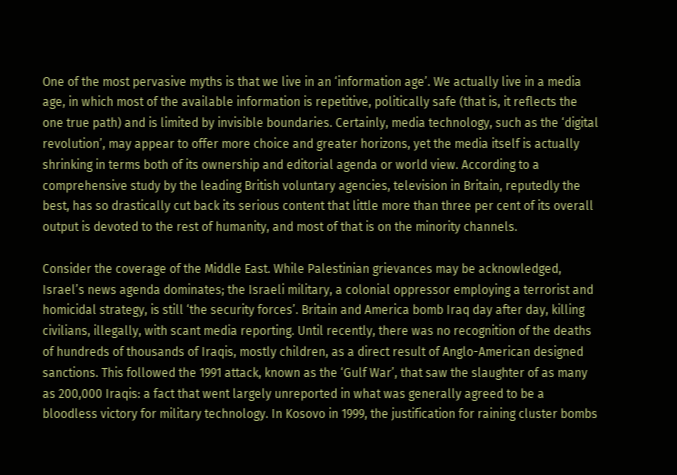One of the most pervasive myths is that we live in an ‘information age’. We actually live in a media age, in which most of the available information is repetitive, politically safe (that is, it reflects the one true path) and is limited by invisible boundaries. Certainly, media technology, such as the ‘digital revolution’, may appear to offer more choice and greater horizons, yet the media itself is actually shrinking in terms both of its ownership and editorial agenda or world view. According to a comprehensive study by the leading British voluntary agencies, television in Britain, reputedly the best, has so drastically cut back its serious content that little more than three per cent of its overall output is devoted to the rest of humanity, and most of that is on the minority channels.

Consider the coverage of the Middle East. While Palestinian grievances may be acknowledged, Israel’s news agenda dominates; the Israeli military, a colonial oppressor employing a terrorist and homicidal strategy, is still ‘the security forces’. Britain and America bomb Iraq day after day, killing civilians, illegally, with scant media reporting. Until recently, there was no recognition of the deaths of hundreds of thousands of Iraqis, mostly children, as a direct result of Anglo-American designed sanctions. This followed the 1991 attack, known as the ‘Gulf War’, that saw the slaughter of as many as 200,000 Iraqis: a fact that went largely unreported in what was generally agreed to be a bloodless victory for military technology. In Kosovo in 1999, the justification for raining cluster bombs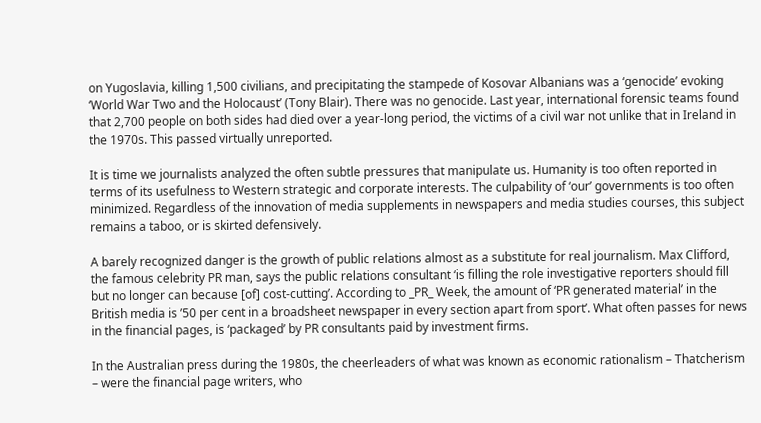on Yugoslavia, killing 1,500 civilians, and precipitating the stampede of Kosovar Albanians was a ‘genocide’ evoking ‘World War Two and the Holocaust’ (Tony Blair). There was no genocide. Last year, international forensic teams found that 2,700 people on both sides had died over a year-long period, the victims of a civil war not unlike that in Ireland in the 1970s. This passed virtually unreported.

It is time we journalists analyzed the often subtle pressures that manipulate us. Humanity is too often reported in terms of its usefulness to Western strategic and corporate interests. The culpability of ‘our’ governments is too often minimized. Regardless of the innovation of media supplements in newspapers and media studies courses, this subject remains a taboo, or is skirted defensively.

A barely recognized danger is the growth of public relations almost as a substitute for real journalism. Max Clifford, the famous celebrity PR man, says the public relations consultant ‘is filling the role investigative reporters should fill but no longer can because [of] cost-cutting’. According to _PR_ Week, the amount of ‘PR generated material’ in the British media is ’50 per cent in a broadsheet newspaper in every section apart from sport’. What often passes for news in the financial pages, is ‘packaged’ by PR consultants paid by investment firms.

In the Australian press during the 1980s, the cheerleaders of what was known as economic rationalism – Thatcherism – were the financial page writers, who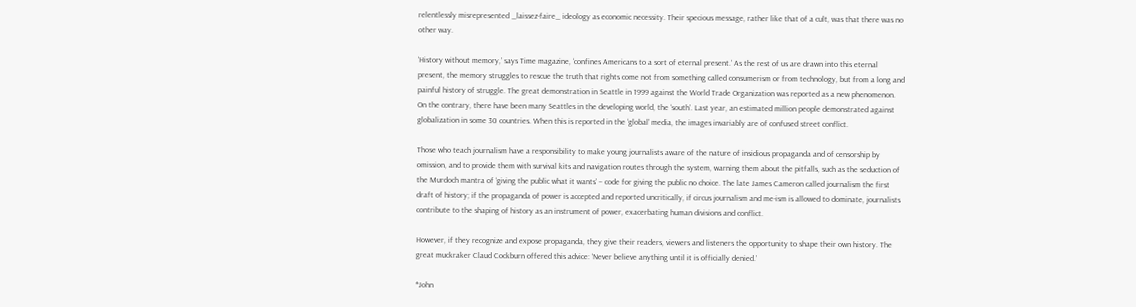relentlessly misrepresented _laissez-faire_ ideology as economic necessity. Their specious message, rather like that of a cult, was that there was no other way.

‘History without memory,’ says Time magazine, ‘confines Americans to a sort of eternal present.’ As the rest of us are drawn into this eternal present, the memory struggles to rescue the truth that rights come not from something called consumerism or from technology, but from a long and painful history of struggle. The great demonstration in Seattle in 1999 against the World Trade Organization was reported as a new phenomenon. On the contrary, there have been many Seattles in the developing world, the ‘south’. Last year, an estimated million people demonstrated against globalization in some 30 countries. When this is reported in the ‘global’ media, the images invariably are of confused street conflict.

Those who teach journalism have a responsibility to make young journalists aware of the nature of insidious propaganda and of censorship by omission, and to provide them with survival kits and navigation routes through the system, warning them about the pitfalls, such as the seduction of the Murdoch mantra of ‘giving the public what it wants’ – code for giving the public no choice. The late James Cameron called journalism the first draft of history; if the propaganda of power is accepted and reported uncritically, if circus journalism and me-ism is allowed to dominate, journalists contribute to the shaping of history as an instrument of power, exacerbating human divisions and conflict.

However, if they recognize and expose propaganda, they give their readers, viewers and listeners the opportunity to shape their own history. The great muckraker Claud Cockburn offered this advice: ‘Never believe anything until it is officially denied.’

*John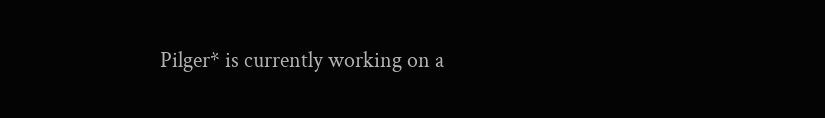Pilger* is currently working on a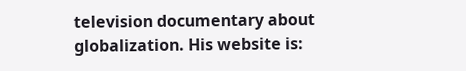television documentary about globalization. His website is: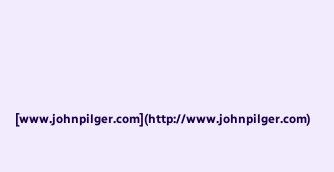[www.johnpilger.com](http://www.johnpilger.com)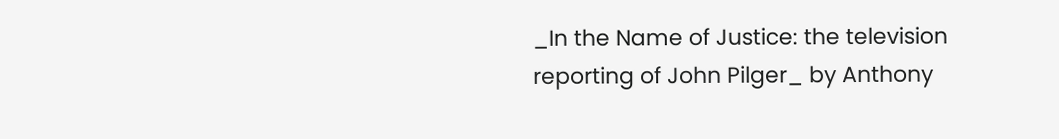_In the Name of Justice: the television reporting of John Pilger_ by Anthony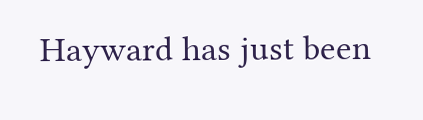Hayward has just been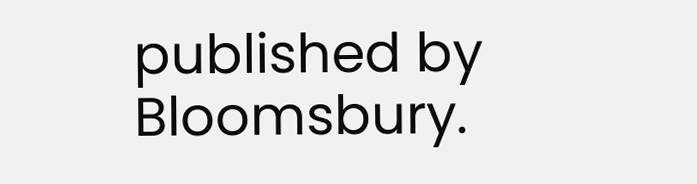published by Bloomsbury.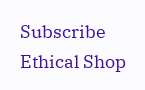Subscribe   Ethical Shop